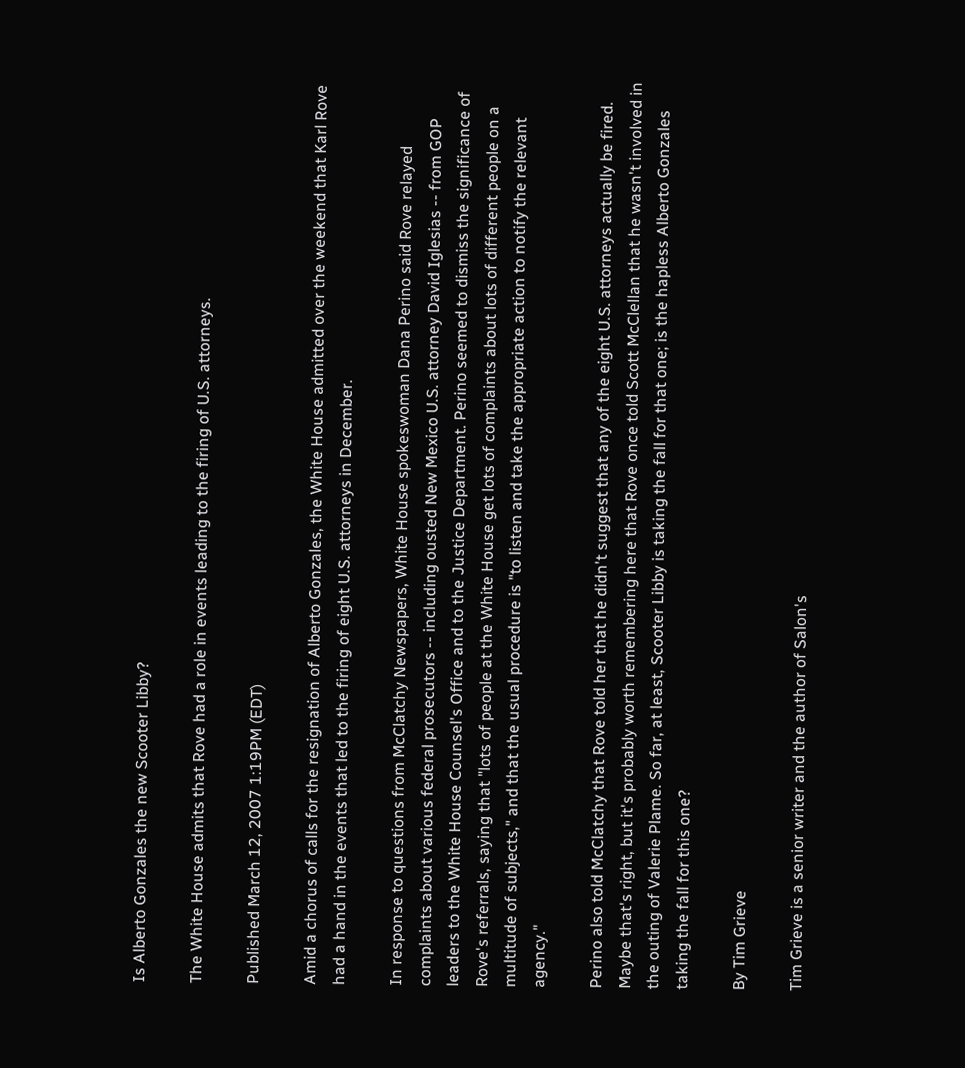Is Alberto Gonzales the new Scooter Libby?

The White House admits that Rove had a role in events leading to the firing of U.S. attorneys.

Published March 12, 2007 1:19PM (EDT)

Amid a chorus of calls for the resignation of Alberto Gonzales, the White House admitted over the weekend that Karl Rove had a hand in the events that led to the firing of eight U.S. attorneys in December.

In response to questions from McClatchy Newspapers, White House spokeswoman Dana Perino said Rove relayed complaints about various federal prosecutors -- including ousted New Mexico U.S. attorney David Iglesias -- from GOP leaders to the White House Counsel's Office and to the Justice Department. Perino seemed to dismiss the significance of Rove's referrals, saying that "lots of people at the White House get lots of complaints about lots of different people on a multitude of subjects," and that the usual procedure is "to listen and take the appropriate action to notify the relevant agency."

Perino also told McClatchy that Rove told her that he didn't suggest that any of the eight U.S. attorneys actually be fired. Maybe that's right, but it's probably worth remembering here that Rove once told Scott McClellan that he wasn't involved in the outing of Valerie Plame. So far, at least, Scooter Libby is taking the fall for that one; is the hapless Alberto Gonzales taking the fall for this one?

By Tim Grieve

Tim Grieve is a senior writer and the author of Salon's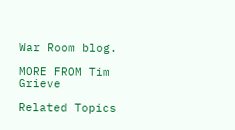War Room blog.

MORE FROM Tim Grieve

Related Topics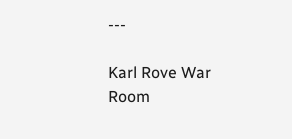---

Karl Rove War Room